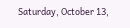Saturday, October 13,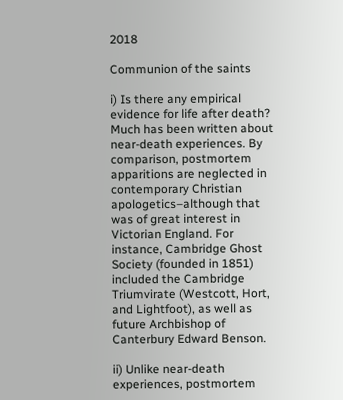2018

Communion of the saints

i) Is there any empirical evidence for life after death? Much has been written about near-death experiences. By comparison, postmortem apparitions are neglected in contemporary Christian apologetics–although that was of great interest in Victorian England. For instance, Cambridge Ghost Society (founded in 1851) included the Cambridge Triumvirate (Westcott, Hort, and Lightfoot), as well as future Archbishop of Canterbury Edward Benson.

ii) Unlike near-death experiences, postmortem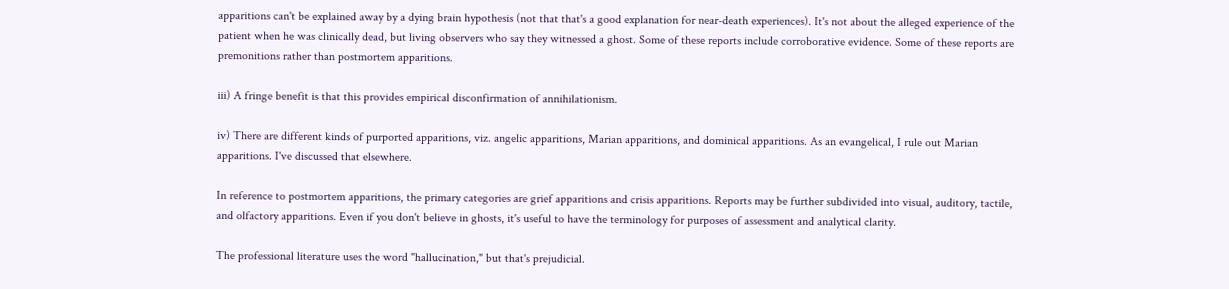apparitions can't be explained away by a dying brain hypothesis (not that that's a good explanation for near-death experiences). It's not about the alleged experience of the patient when he was clinically dead, but living observers who say they witnessed a ghost. Some of these reports include corroborative evidence. Some of these reports are premonitions rather than postmortem apparitions.

iii) A fringe benefit is that this provides empirical disconfirmation of annihilationism.

iv) There are different kinds of purported apparitions, viz. angelic apparitions, Marian apparitions, and dominical apparitions. As an evangelical, I rule out Marian apparitions. I've discussed that elsewhere.

In reference to postmortem apparitions, the primary categories are grief apparitions and crisis apparitions. Reports may be further subdivided into visual, auditory, tactile, and olfactory apparitions. Even if you don't believe in ghosts, it's useful to have the terminology for purposes of assessment and analytical clarity.

The professional literature uses the word "hallucination," but that's prejudicial.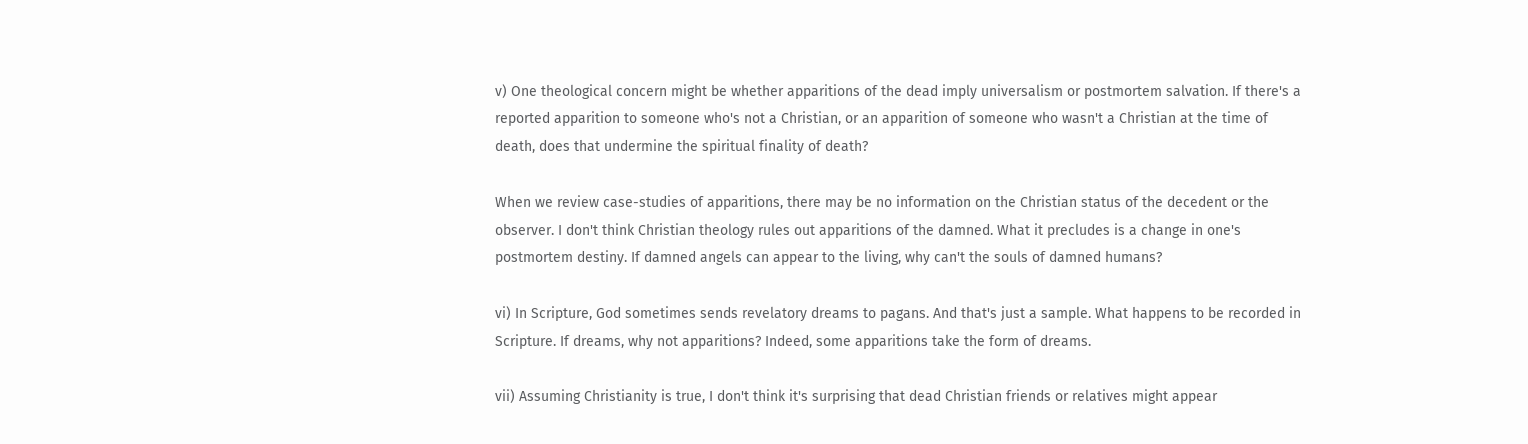v) One theological concern might be whether apparitions of the dead imply universalism or postmortem salvation. If there's a reported apparition to someone who's not a Christian, or an apparition of someone who wasn't a Christian at the time of death, does that undermine the spiritual finality of death?

When we review case-studies of apparitions, there may be no information on the Christian status of the decedent or the observer. I don't think Christian theology rules out apparitions of the damned. What it precludes is a change in one's postmortem destiny. If damned angels can appear to the living, why can't the souls of damned humans?

vi) In Scripture, God sometimes sends revelatory dreams to pagans. And that's just a sample. What happens to be recorded in Scripture. If dreams, why not apparitions? Indeed, some apparitions take the form of dreams.

vii) Assuming Christianity is true, I don't think it's surprising that dead Christian friends or relatives might appear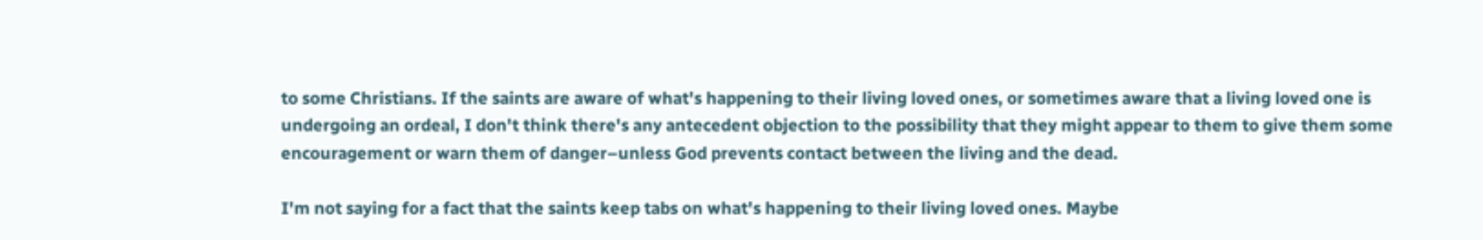to some Christians. If the saints are aware of what's happening to their living loved ones, or sometimes aware that a living loved one is undergoing an ordeal, I don't think there's any antecedent objection to the possibility that they might appear to them to give them some encouragement or warn them of danger–unless God prevents contact between the living and the dead.

I'm not saying for a fact that the saints keep tabs on what's happening to their living loved ones. Maybe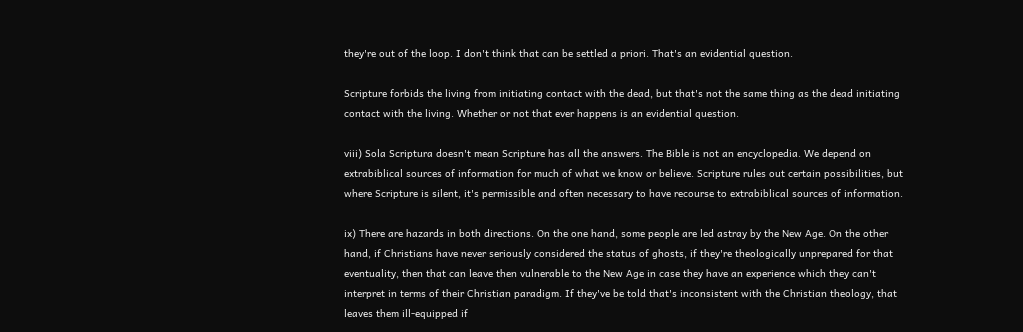they're out of the loop. I don't think that can be settled a priori. That's an evidential question.

Scripture forbids the living from initiating contact with the dead, but that's not the same thing as the dead initiating contact with the living. Whether or not that ever happens is an evidential question.

viii) Sola Scriptura doesn't mean Scripture has all the answers. The Bible is not an encyclopedia. We depend on extrabiblical sources of information for much of what we know or believe. Scripture rules out certain possibilities, but where Scripture is silent, it's permissible and often necessary to have recourse to extrabiblical sources of information.

ix) There are hazards in both directions. On the one hand, some people are led astray by the New Age. On the other hand, if Christians have never seriously considered the status of ghosts, if they're theologically unprepared for that eventuality, then that can leave then vulnerable to the New Age in case they have an experience which they can't interpret in terms of their Christian paradigm. If they've be told that's inconsistent with the Christian theology, that leaves them ill-equipped if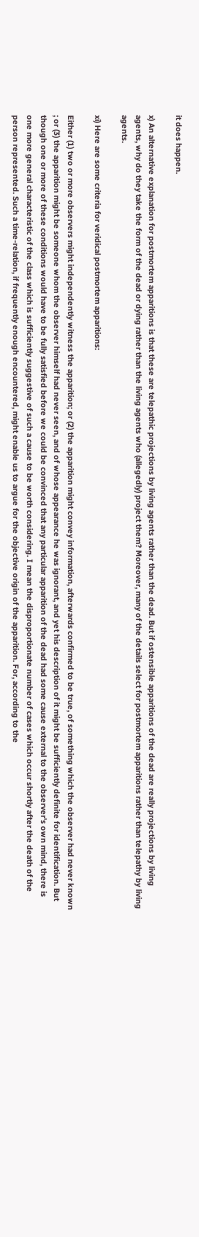it does happen.

x) An alternative explanation for postmortem apparitions is that these are telepathic projections by living agents rather than the dead. But if ostensible apparitions of the dead are really projections by living agents, why do they take the form of the dead or dying rather than the living agents who (allegedly) project them? Moreover, many of the details select for postmortem apparitions rather than telepathy by living agents.

xi) Here are some criteria for veridical postmortem apparitions:

Either (1) two or more observers might independently witness the apparition; or (2) the apparition might convey information, afterwards confirmed to be true, of something which the observer had never known ; or (3) the apparition might be someone whom the observer himself had never seen, and of whose appearance he was ignorant, and yet his description of it might be sufficiently definite for identification. But though one or more of these conditions would have to be fully satisfied before we could be convinced that any particular apparition of the dead had some cause external to the observer's own mind, there is one more general characteristic of the class which is sufficiently suggestive of such a cause to be worth considering. I mean the disproportionate number of cases which occur shortly after the death of the person represented. Such a time-relation, if frequently enough encountered, might enable us to argue for the objective origin of the apparition. For, according to the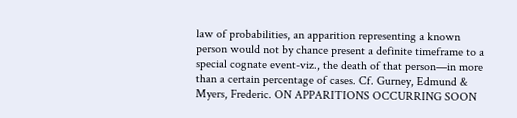law of probabilities, an apparition representing a known person would not by chance present a definite timeframe to a special cognate event-viz., the death of that person—in more than a certain percentage of cases. Cf. Gurney, Edmund & Myers, Frederic. ON APPARITIONS OCCURRING SOON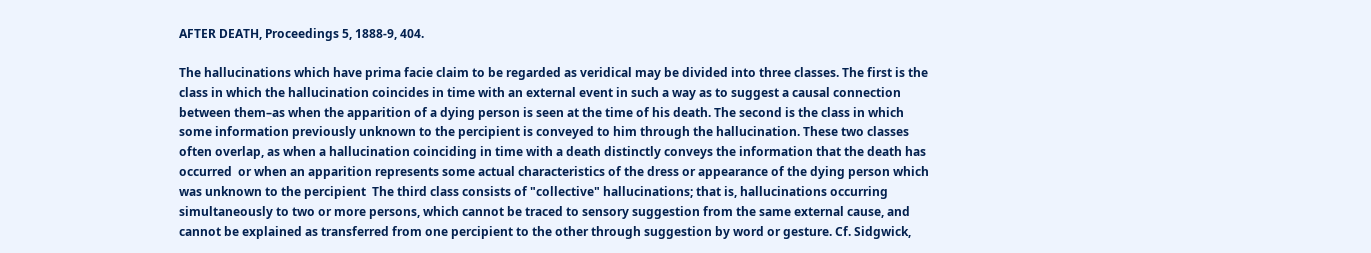AFTER DEATH, Proceedings 5, 1888-9, 404.

The hallucinations which have prima facie claim to be regarded as veridical may be divided into three classes. The first is the class in which the hallucination coincides in time with an external event in such a way as to suggest a causal connection between them–as when the apparition of a dying person is seen at the time of his death. The second is the class in which some information previously unknown to the percipient is conveyed to him through the hallucination. These two classes often overlap, as when a hallucination coinciding in time with a death distinctly conveys the information that the death has occurred  or when an apparition represents some actual characteristics of the dress or appearance of the dying person which was unknown to the percipient  The third class consists of "collective" hallucinations; that is, hallucinations occurring simultaneously to two or more persons, which cannot be traced to sensory suggestion from the same external cause, and cannot be explained as transferred from one percipient to the other through suggestion by word or gesture. Cf. Sidgwick,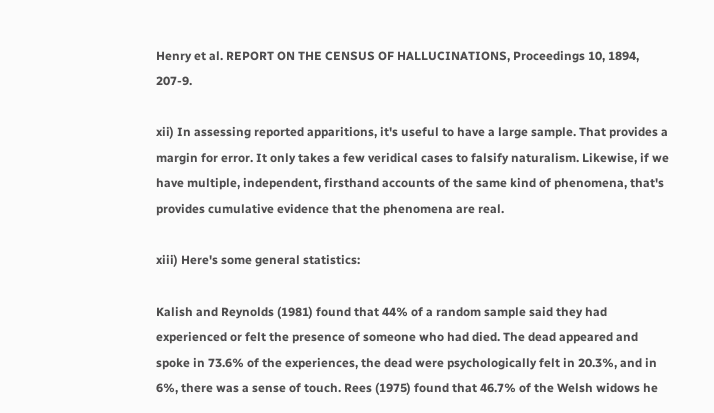Henry et al. REPORT ON THE CENSUS OF HALLUCINATIONS, Proceedings 10, 1894, 207-9.

xii) In assessing reported apparitions, it's useful to have a large sample. That provides a margin for error. It only takes a few veridical cases to falsify naturalism. Likewise, if we have multiple, independent, firsthand accounts of the same kind of phenomena, that's provides cumulative evidence that the phenomena are real.

xiii) Here's some general statistics:

Kalish and Reynolds (1981) found that 44% of a random sample said they had experienced or felt the presence of someone who had died. The dead appeared and spoke in 73.6% of the experiences, the dead were psychologically felt in 20.3%, and in 6%, there was a sense of touch. Rees (1975) found that 46.7% of the Welsh widows he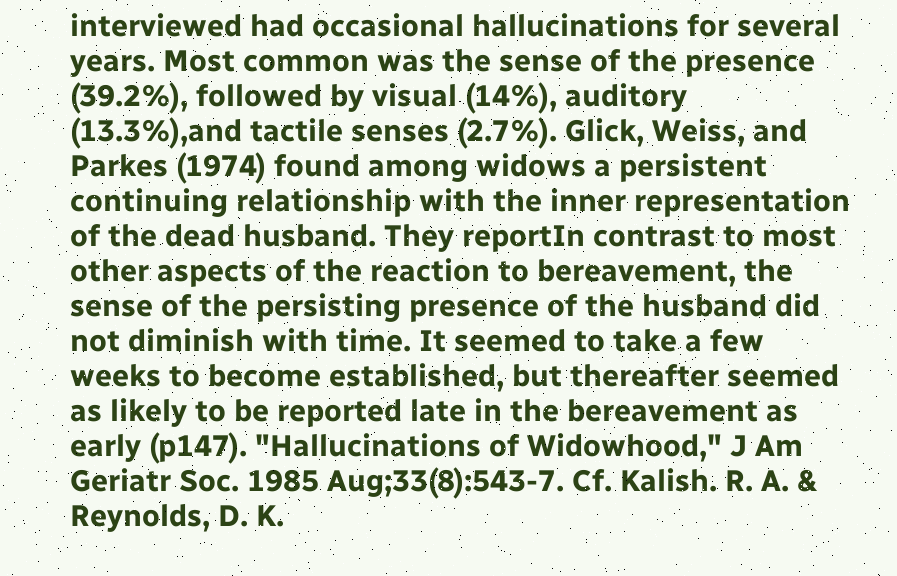interviewed had occasional hallucinations for several years. Most common was the sense of the presence (39.2%), followed by visual (14%), auditory (13.3%),and tactile senses (2.7%). Glick, Weiss, and Parkes (1974) found among widows a persistent continuing relationship with the inner representation of the dead husband. They reportIn contrast to most other aspects of the reaction to bereavement, the sense of the persisting presence of the husband did not diminish with time. It seemed to take a few weeks to become established, but thereafter seemed as likely to be reported late in the bereavement as early (p147). "Hallucinations of Widowhood," J Am Geriatr Soc. 1985 Aug;33(8):543-7. Cf. Kalish. R. A. & Reynolds, D. K.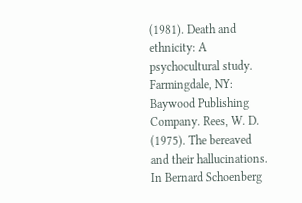(1981). Death and ethnicity: A psychocultural study. Farmingdale, NY: Baywood Publishing Company. Rees, W. D. (1975). The bereaved and their hallucinations. In Bernard Schoenberg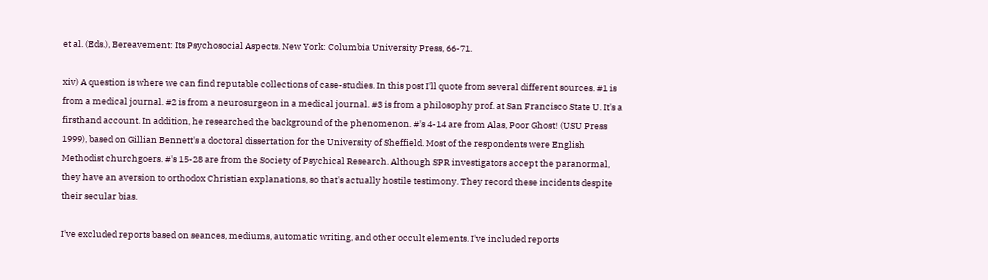et al. (Eds.), Bereavement: Its Psychosocial Aspects. New York: Columbia University Press, 66-71.

xiv) A question is where we can find reputable collections of case-studies. In this post I'll quote from several different sources. #1 is from a medical journal. #2 is from a neurosurgeon in a medical journal. #3 is from a philosophy prof. at San Francisco State U. It's a firsthand account. In addition, he researched the background of the phenomenon. #'s 4-14 are from Alas, Poor Ghost! (USU Press 1999), based on Gillian Bennett's a doctoral dissertation for the University of Sheffield. Most of the respondents were English Methodist churchgoers. #'s 15-28 are from the Society of Psychical Research. Although SPR investigators accept the paranormal, they have an aversion to orthodox Christian explanations, so that's actually hostile testimony. They record these incidents despite their secular bias.

I've excluded reports based on seances, mediums, automatic writing, and other occult elements. I've included reports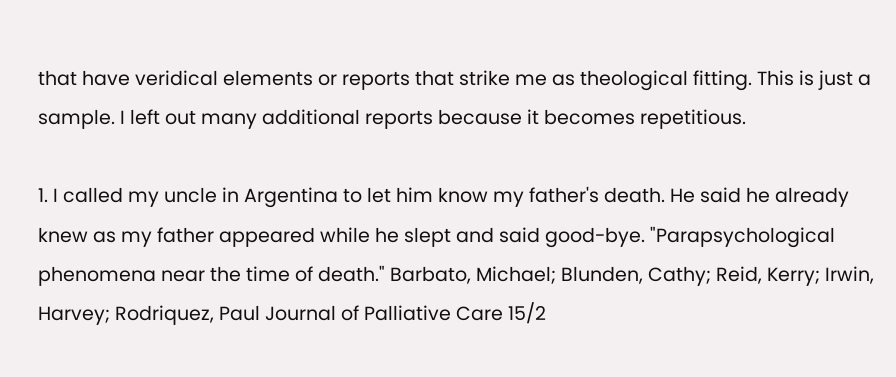that have veridical elements or reports that strike me as theological fitting. This is just a sample. I left out many additional reports because it becomes repetitious.

1. I called my uncle in Argentina to let him know my father's death. He said he already knew as my father appeared while he slept and said good-bye. "Parapsychological phenomena near the time of death." Barbato, Michael; Blunden, Cathy; Reid, Kerry; Irwin, Harvey; Rodriquez, Paul Journal of Palliative Care 15/2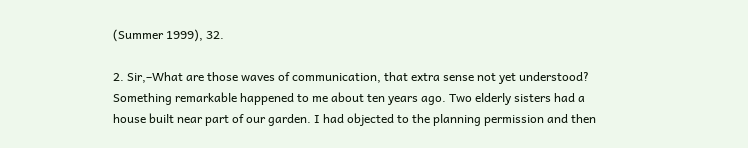(Summer 1999), 32.

2. Sir,–What are those waves of communication, that extra sense not yet understood? Something remarkable happened to me about ten years ago. Two elderly sisters had a house built near part of our garden. I had objected to the planning permission and then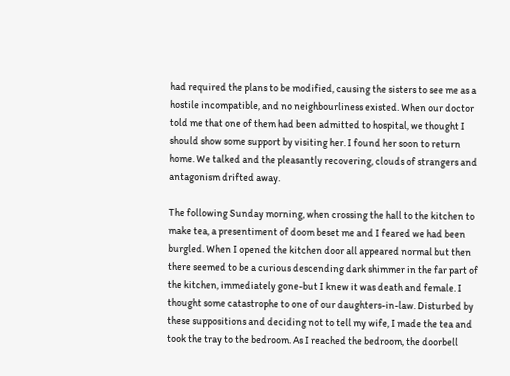had required the plans to be modified, causing the sisters to see me as a hostile incompatible, and no neighbourliness existed. When our doctor told me that one of them had been admitted to hospital, we thought I should show some support by visiting her. I found her soon to return home. We talked and the pleasantly recovering, clouds of strangers and antagonism drifted away.

The following Sunday morning, when crossing the hall to the kitchen to make tea, a presentiment of doom beset me and I feared we had been burgled. When I opened the kitchen door all appeared normal but then there seemed to be a curious descending dark shimmer in the far part of the kitchen, immediately gone-but I knew it was death and female. I thought some catastrophe to one of our daughters-in-law. Disturbed by these suppositions and deciding not to tell my wife, I made the tea and took the tray to the bedroom. As I reached the bedroom, the doorbell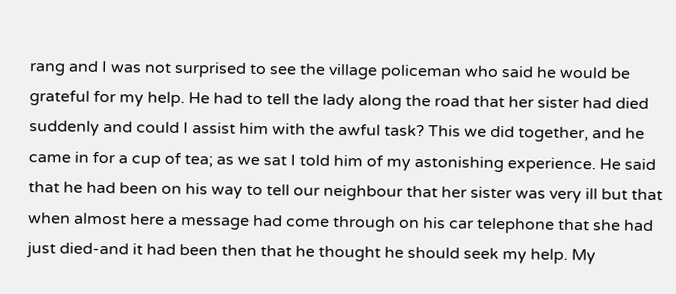rang and I was not surprised to see the village policeman who said he would be grateful for my help. He had to tell the lady along the road that her sister had died suddenly and could I assist him with the awful task? This we did together, and he came in for a cup of tea; as we sat I told him of my astonishing experience. He said that he had been on his way to tell our neighbour that her sister was very ill but that when almost here a message had come through on his car telephone that she had just died-and it had been then that he thought he should seek my help. My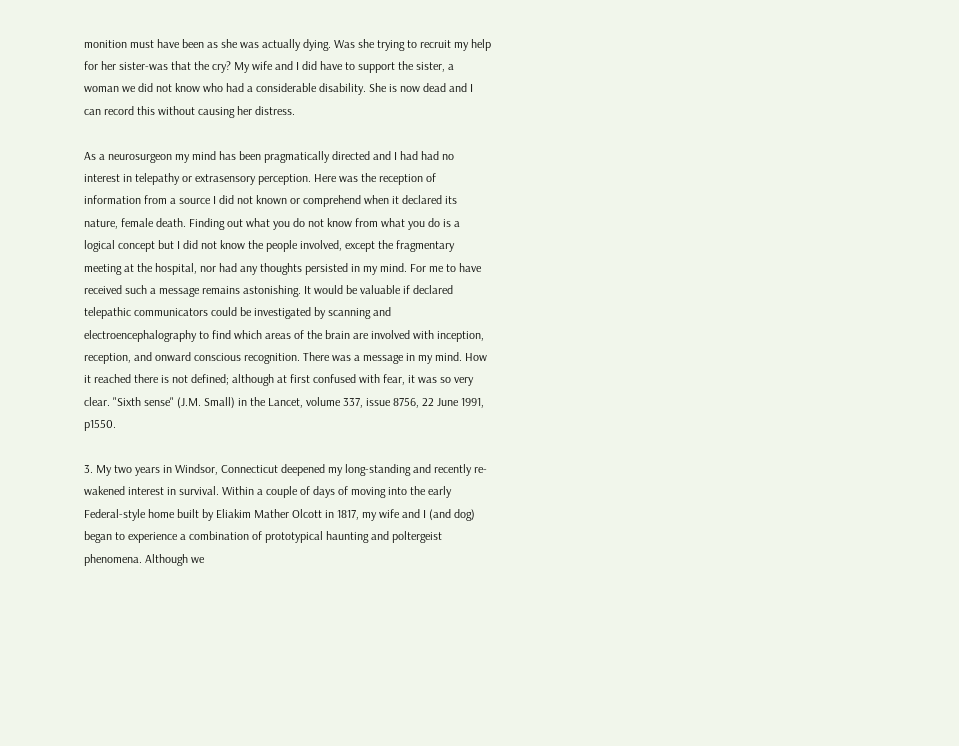monition must have been as she was actually dying. Was she trying to recruit my help for her sister-was that the cry? My wife and I did have to support the sister, a woman we did not know who had a considerable disability. She is now dead and I can record this without causing her distress.

As a neurosurgeon my mind has been pragmatically directed and I had had no interest in telepathy or extrasensory perception. Here was the reception of information from a source I did not known or comprehend when it declared its nature, female death. Finding out what you do not know from what you do is a logical concept but I did not know the people involved, except the fragmentary meeting at the hospital, nor had any thoughts persisted in my mind. For me to have received such a message remains astonishing. It would be valuable if declared telepathic communicators could be investigated by scanning and electroencephalography to find which areas of the brain are involved with inception, reception, and onward conscious recognition. There was a message in my mind. How it reached there is not defined; although at first confused with fear, it was so very clear. "Sixth sense" (J.M. Small) in the Lancet, volume 337, issue 8756, 22 June 1991, p1550.

3. My two years in Windsor, Connecticut deepened my long-standing and recently re-wakened interest in survival. Within a couple of days of moving into the early Federal-style home built by Eliakim Mather Olcott in 1817, my wife and I (and dog) began to experience a combination of prototypical haunting and poltergeist phenomena. Although we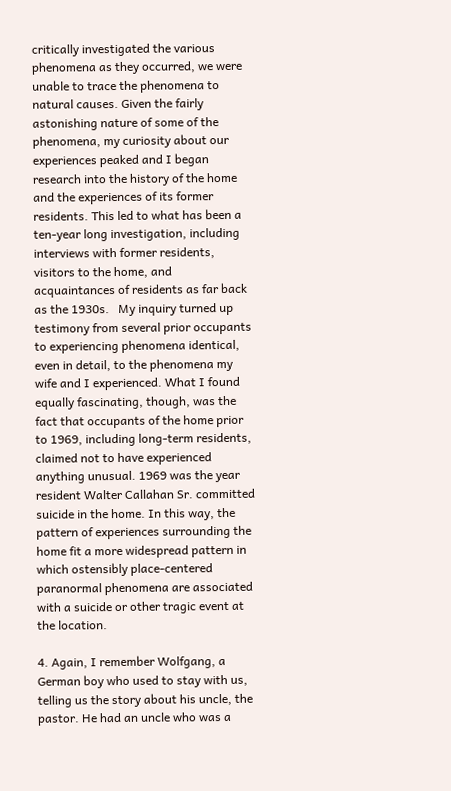critically investigated the various phenomena as they occurred, we were unable to trace the phenomena to natural causes. Given the fairly astonishing nature of some of the phenomena, my curiosity about our experiences peaked and I began research into the history of the home and the experiences of its former residents. This led to what has been a ten-year long investigation, including interviews with former residents, visitors to the home, and acquaintances of residents as far back as the 1930s.   My inquiry turned up testimony from several prior occupants to experiencing phenomena identical, even in detail, to the phenomena my wife and I experienced. What I found equally fascinating, though, was the fact that occupants of the home prior to 1969, including long-term residents, claimed not to have experienced anything unusual. 1969 was the year resident Walter Callahan Sr. committed suicide in the home. In this way, the pattern of experiences surrounding the home fit a more widespread pattern in which ostensibly place-centered paranormal phenomena are associated with a suicide or other tragic event at the location.

4. Again, I remember Wolfgang, a German boy who used to stay with us, telling us the story about his uncle, the pastor. He had an uncle who was a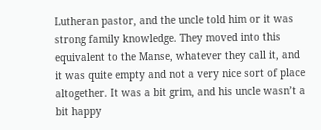Lutheran pastor, and the uncle told him or it was strong family knowledge. They moved into this equivalent to the Manse, whatever they call it, and it was quite empty and not a very nice sort of place altogether. It was a bit grim, and his uncle wasn’t a bit happy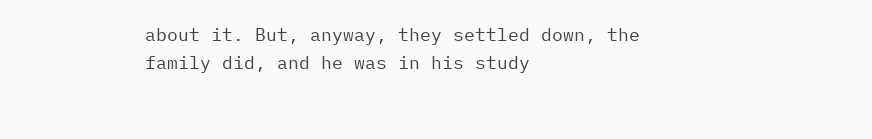about it. But, anyway, they settled down, the family did, and he was in his study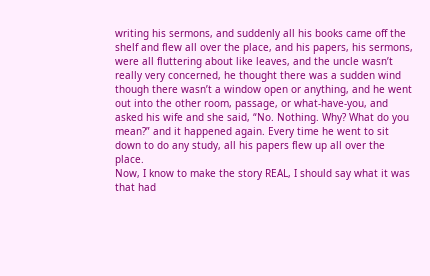writing his sermons, and suddenly all his books came off the shelf and flew all over the place, and his papers, his sermons, were all fluttering about like leaves, and the uncle wasn’t really very concerned, he thought there was a sudden wind though there wasn’t a window open or anything, and he went out into the other room, passage, or what-have-you, and asked his wife and she said, “No. Nothing. Why? What do you mean?” and it happened again. Every time he went to sit down to do any study, all his papers flew up all over the place.
Now, I know to make the story REAL, I should say what it was that had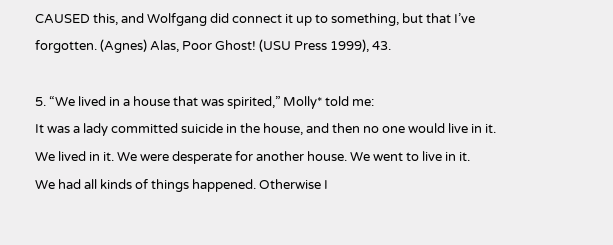CAUSED this, and Wolfgang did connect it up to something, but that I’ve forgotten. (Agnes) Alas, Poor Ghost! (USU Press 1999), 43.

5. “We lived in a house that was spirited,” Molly* told me:
It was a lady committed suicide in the house, and then no one would live in it. We lived in it. We were desperate for another house. We went to live in it.
We had all kinds of things happened. Otherwise I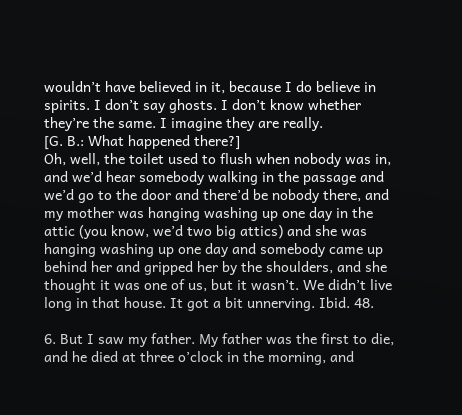wouldn’t have believed in it, because I do believe in spirits. I don’t say ghosts. I don’t know whether they’re the same. I imagine they are really.
[G. B.: What happened there?]
Oh, well, the toilet used to flush when nobody was in, and we’d hear somebody walking in the passage and we’d go to the door and there’d be nobody there, and my mother was hanging washing up one day in the attic (you know, we’d two big attics) and she was hanging washing up one day and somebody came up behind her and gripped her by the shoulders, and she thought it was one of us, but it wasn’t. We didn’t live long in that house. It got a bit unnerving. Ibid. 48.

6. But I saw my father. My father was the first to die, and he died at three o’clock in the morning, and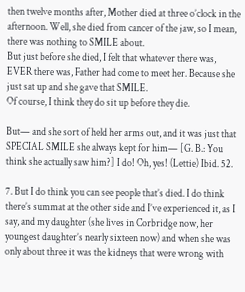then twelve months after, Mother died at three o’clock in the afternoon. Well, she died from cancer of the jaw, so I mean, there was nothing to SMILE about.
But just before she died, I felt that whatever there was, EVER there was, Father had come to meet her. Because she just sat up and she gave that SMILE.
Of course, I think they do sit up before they die.

But— and she sort of held her arms out, and it was just that SPECIAL SMILE she always kept for him— [G. B.: You think she actually saw him?] I do! Oh, yes! (Lettie) Ibid. 52.

7. But I do think you can see people that’s died. I do think there’s summat at the other side and I’ve experienced it, as I say, and my daughter (she lives in Corbridge now, her youngest daughter’s nearly sixteen now) and when she was only about three it was the kidneys that were wrong with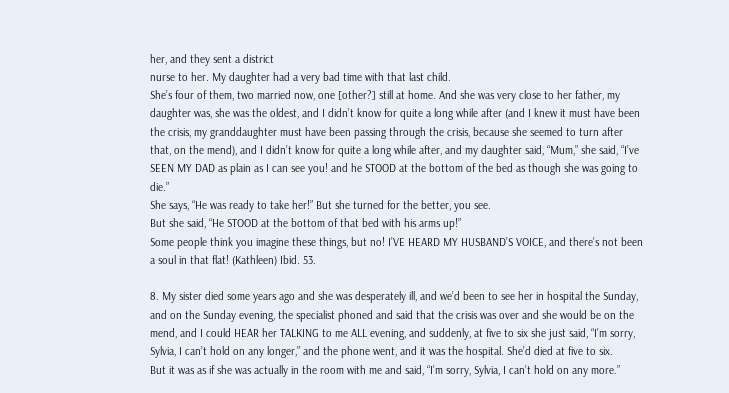her, and they sent a district
nurse to her. My daughter had a very bad time with that last child.
She’s four of them, two married now, one [other?] still at home. And she was very close to her father, my daughter was, she was the oldest, and I didn’t know for quite a long while after (and I knew it must have been the crisis, my granddaughter must have been passing through the crisis, because she seemed to turn after that, on the mend), and I didn’t know for quite a long while after, and my daughter said, “Mum,” she said, “I’ve SEEN MY DAD as plain as I can see you! and he STOOD at the bottom of the bed as though she was going to die.”
She says, “He was ready to take her!” But she turned for the better, you see.
But she said, “He STOOD at the bottom of that bed with his arms up!”
Some people think you imagine these things, but no! I’VE HEARD MY HUSBAND’S VOICE, and there’s not been a soul in that flat! (Kathleen) Ibid. 53.

8. My sister died some years ago and she was desperately ill, and we’d been to see her in hospital the Sunday, and on the Sunday evening, the specialist phoned and said that the crisis was over and she would be on the mend, and I could HEAR her TALKING to me ALL evening, and suddenly, at five to six she just said, “I’m sorry, Sylvia, I can’t hold on any longer,” and the phone went, and it was the hospital. She’d died at five to six.
But it was as if she was actually in the room with me and said, “I’m sorry, Sylvia, I can’t hold on any more.”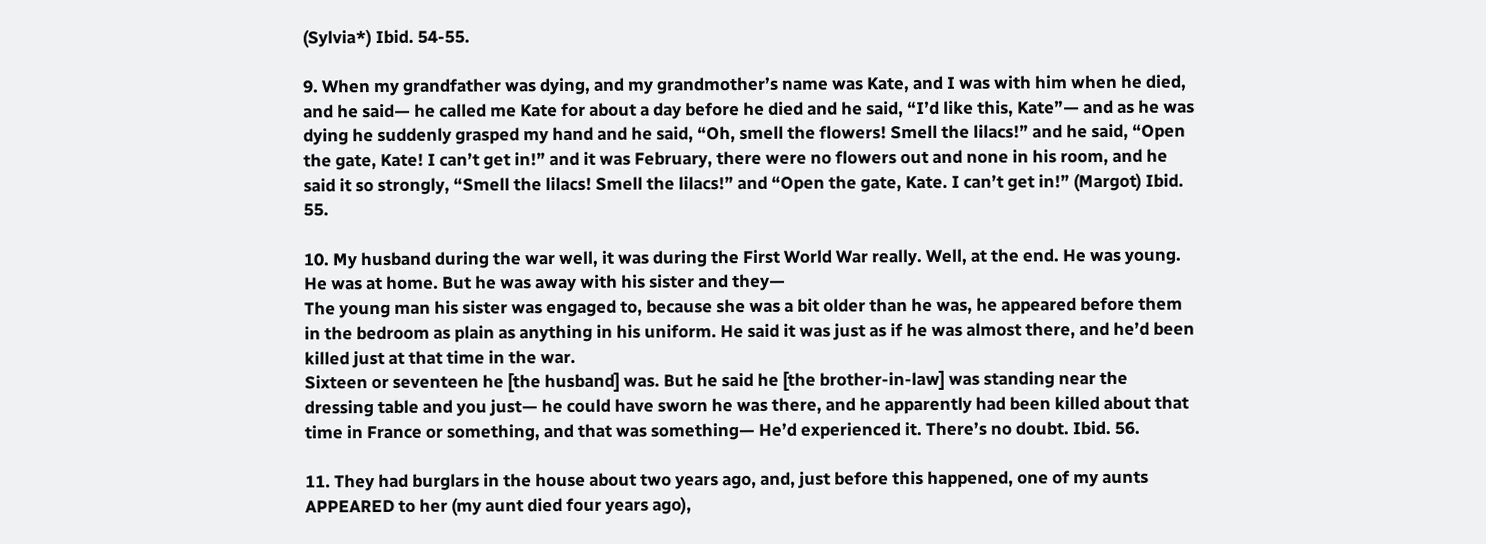(Sylvia*) Ibid. 54-55.

9. When my grandfather was dying, and my grandmother’s name was Kate, and I was with him when he died, and he said— he called me Kate for about a day before he died and he said, “I’d like this, Kate”— and as he was dying he suddenly grasped my hand and he said, “Oh, smell the flowers! Smell the lilacs!” and he said, “Open the gate, Kate! I can’t get in!” and it was February, there were no flowers out and none in his room, and he said it so strongly, “Smell the lilacs! Smell the lilacs!” and “Open the gate, Kate. I can’t get in!” (Margot) Ibid. 55.

10. My husband during the war well, it was during the First World War really. Well, at the end. He was young. He was at home. But he was away with his sister and they—
The young man his sister was engaged to, because she was a bit older than he was, he appeared before them in the bedroom as plain as anything in his uniform. He said it was just as if he was almost there, and he’d been killed just at that time in the war.
Sixteen or seventeen he [the husband] was. But he said he [the brother-in-law] was standing near the dressing table and you just— he could have sworn he was there, and he apparently had been killed about that time in France or something, and that was something— He’d experienced it. There’s no doubt. Ibid. 56.

11. They had burglars in the house about two years ago, and, just before this happened, one of my aunts APPEARED to her (my aunt died four years ago),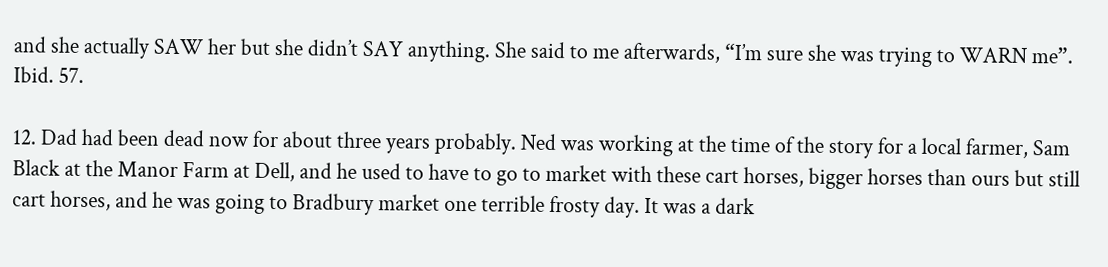and she actually SAW her but she didn’t SAY anything. She said to me afterwards, “I’m sure she was trying to WARN me”. Ibid. 57.

12. Dad had been dead now for about three years probably. Ned was working at the time of the story for a local farmer, Sam Black at the Manor Farm at Dell, and he used to have to go to market with these cart horses, bigger horses than ours but still cart horses, and he was going to Bradbury market one terrible frosty day. It was a dark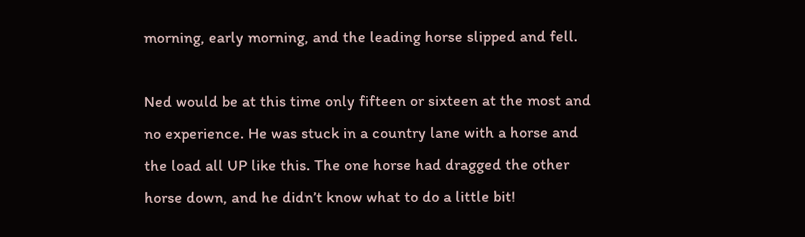morning, early morning, and the leading horse slipped and fell.

Ned would be at this time only fifteen or sixteen at the most and no experience. He was stuck in a country lane with a horse and the load all UP like this. The one horse had dragged the other horse down, and he didn’t know what to do a little bit!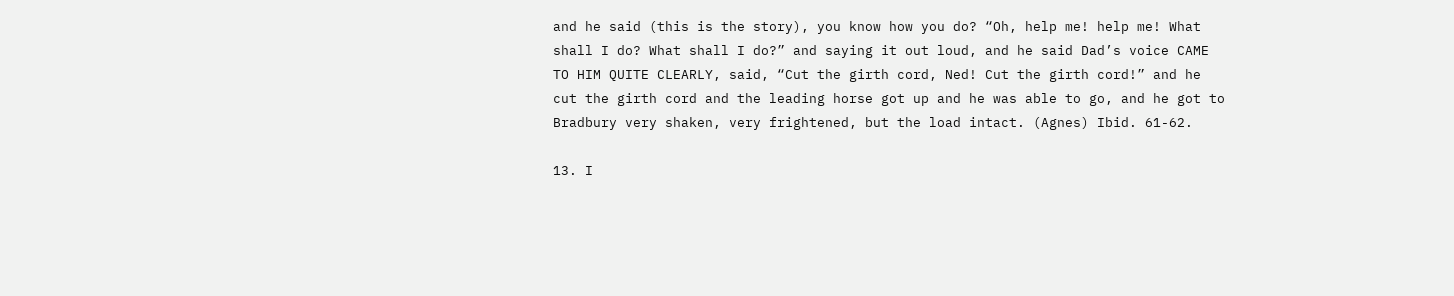and he said (this is the story), you know how you do? “Oh, help me! help me! What shall I do? What shall I do?” and saying it out loud, and he said Dad’s voice CAME TO HIM QUITE CLEARLY, said, “Cut the girth cord, Ned! Cut the girth cord!” and he cut the girth cord and the leading horse got up and he was able to go, and he got to Bradbury very shaken, very frightened, but the load intact. (Agnes) Ibid. 61-62.

13. I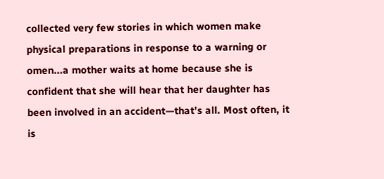collected very few stories in which women make physical preparations in response to a warning or omen...a mother waits at home because she is confident that she will hear that her daughter has been involved in an accident—that’s all. Most often, it is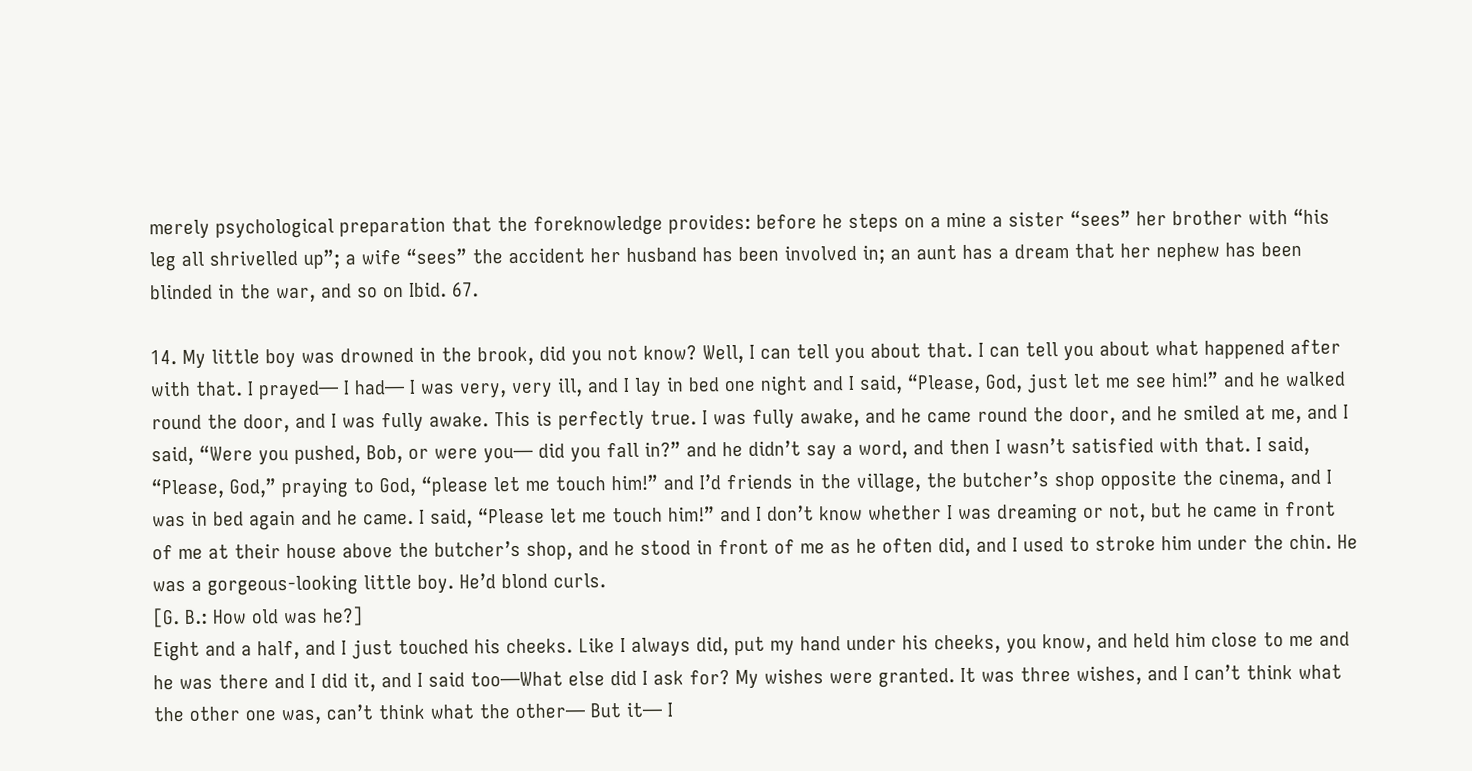merely psychological preparation that the foreknowledge provides: before he steps on a mine a sister “sees” her brother with “his leg all shrivelled up”; a wife “sees” the accident her husband has been involved in; an aunt has a dream that her nephew has been blinded in the war, and so on Ibid. 67.

14. My little boy was drowned in the brook, did you not know? Well, I can tell you about that. I can tell you about what happened after with that. I prayed— I had— I was very, very ill, and I lay in bed one night and I said, “Please, God, just let me see him!” and he walked round the door, and I was fully awake. This is perfectly true. I was fully awake, and he came round the door, and he smiled at me, and I said, “Were you pushed, Bob, or were you— did you fall in?” and he didn’t say a word, and then I wasn’t satisfied with that. I said, “Please, God,” praying to God, “please let me touch him!” and I’d friends in the village, the butcher’s shop opposite the cinema, and I was in bed again and he came. I said, “Please let me touch him!” and I don’t know whether I was dreaming or not, but he came in front of me at their house above the butcher’s shop, and he stood in front of me as he often did, and I used to stroke him under the chin. He was a gorgeous-looking little boy. He’d blond curls.
[G. B.: How old was he?]
Eight and a half, and I just touched his cheeks. Like I always did, put my hand under his cheeks, you know, and held him close to me and he was there and I did it, and I said too—What else did I ask for? My wishes were granted. It was three wishes, and I can’t think what the other one was, can’t think what the other— But it— I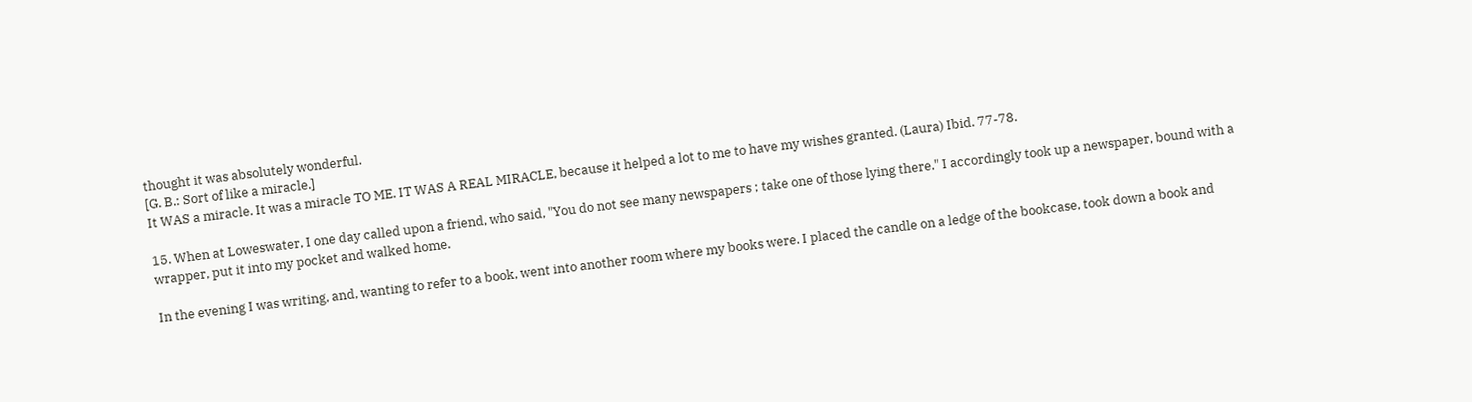thought it was absolutely wonderful.
[G. B.: Sort of like a miracle.]
It WAS a miracle. It was a miracle TO ME. IT WAS A REAL MIRACLE, because it helped a lot to me to have my wishes granted. (Laura) Ibid. 77-78.

15. When at Loweswater, I one day called upon a friend, who said, "You do not see many newspapers ; take one of those lying there." I accordingly took up a newspaper, bound with a wrapper, put it into my pocket and walked home.

In the evening I was writing, and, wanting to refer to a book, went into another room where my books were. I placed the candle on a ledge of the bookcase, took down a book and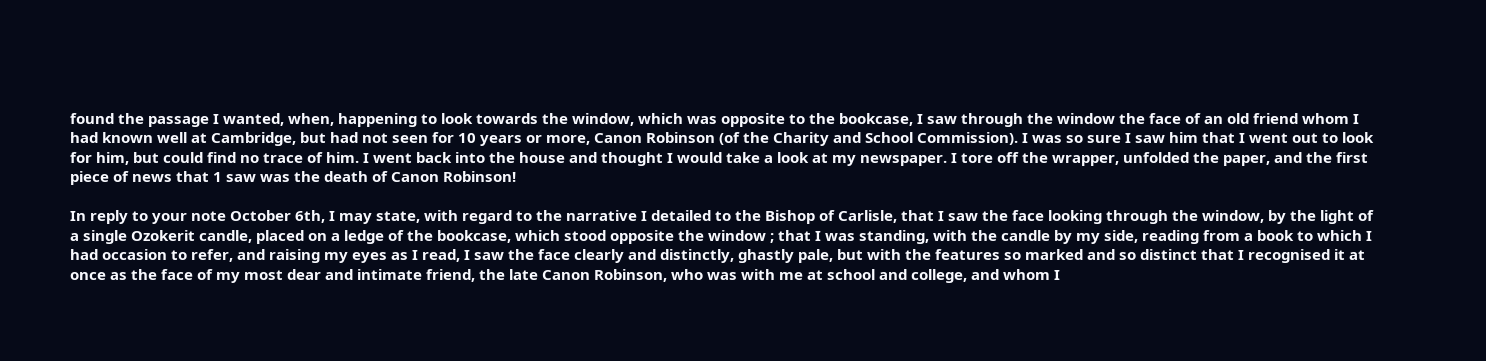found the passage I wanted, when, happening to look towards the window, which was opposite to the bookcase, I saw through the window the face of an old friend whom I had known well at Cambridge, but had not seen for 10 years or more, Canon Robinson (of the Charity and School Commission). I was so sure I saw him that I went out to look for him, but could find no trace of him. I went back into the house and thought I would take a look at my newspaper. I tore off the wrapper, unfolded the paper, and the first piece of news that 1 saw was the death of Canon Robinson!

In reply to your note October 6th, I may state, with regard to the narrative I detailed to the Bishop of Carlisle, that I saw the face looking through the window, by the light of a single Ozokerit candle, placed on a ledge of the bookcase, which stood opposite the window ; that I was standing, with the candle by my side, reading from a book to which I had occasion to refer, and raising my eyes as I read, I saw the face clearly and distinctly, ghastly pale, but with the features so marked and so distinct that I recognised it at once as the face of my most dear and intimate friend, the late Canon Robinson, who was with me at school and college, and whom I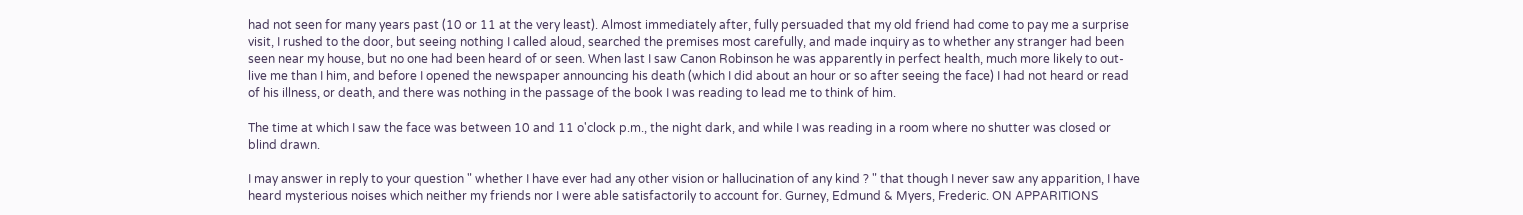had not seen for many years past (10 or 11 at the very least). Almost immediately after, fully persuaded that my old friend had come to pay me a surprise visit, I rushed to the door, but seeing nothing I called aloud, searched the premises most carefully, and made inquiry as to whether any stranger had been seen near my house, but no one had been heard of or seen. When last I saw Canon Robinson he was apparently in perfect health, much more likely to out-live me than I him, and before I opened the newspaper announcing his death (which I did about an hour or so after seeing the face) I had not heard or read of his illness, or death, and there was nothing in the passage of the book I was reading to lead me to think of him.

The time at which I saw the face was between 10 and 11 o'clock p.m., the night dark, and while I was reading in a room where no shutter was closed or blind drawn.

I may answer in reply to your question " whether I have ever had any other vision or hallucination of any kind ? " that though I never saw any apparition, I have heard mysterious noises which neither my friends nor I were able satisfactorily to account for. Gurney, Edmund & Myers, Frederic. ON APPARITIONS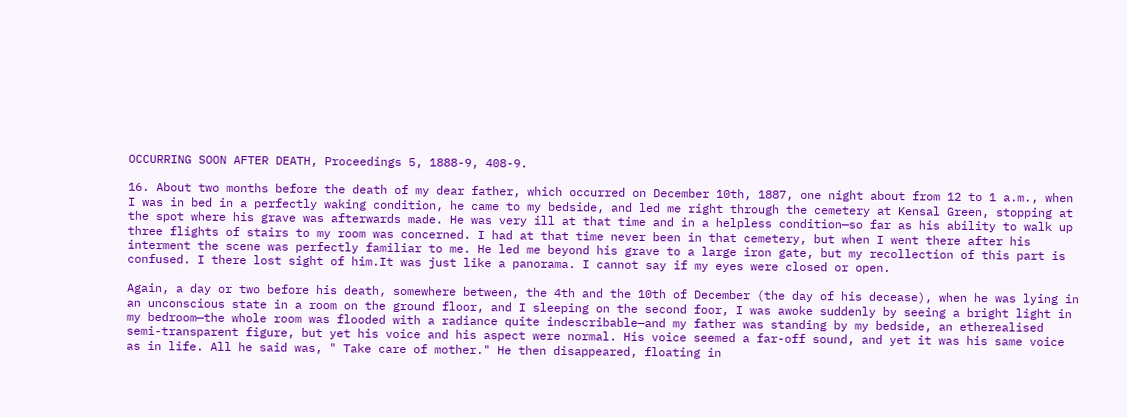OCCURRING SOON AFTER DEATH, Proceedings 5, 1888-9, 408-9.

16. About two months before the death of my dear father, which occurred on December 10th, 1887, one night about from 12 to 1 a.m., when I was in bed in a perfectly waking condition, he came to my bedside, and led me right through the cemetery at Kensal Green, stopping at the spot where his grave was afterwards made. He was very ill at that time and in a helpless condition—so far as his ability to walk up three flights of stairs to my room was concerned. I had at that time never been in that cemetery, but when I went there after his interment the scene was perfectly familiar to me. He led me beyond his grave to a large iron gate, but my recollection of this part is confused. I there lost sight of him.It was just like a panorama. I cannot say if my eyes were closed or open.

Again, a day or two before his death, somewhere between, the 4th and the 10th of December (the day of his decease), when he was lying in an unconscious state in a room on the ground floor, and I sleeping on the second foor, I was awoke suddenly by seeing a bright light in my bedroom—the whole room was flooded with a radiance quite indescribable—and my father was standing by my bedside, an etherealised semi-transparent figure, but yet his voice and his aspect were normal. His voice seemed a far-off sound, and yet it was his same voice as in life. All he said was, " Take care of mother." He then disappeared, floating in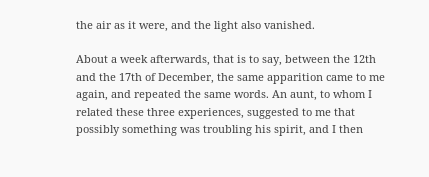the air as it were, and the light also vanished.

About a week afterwards, that is to say, between the 12th and the 17th of December, the same apparition came to me again, and repeated the same words. An aunt, to whom I related these three experiences, suggested to me that possibly something was troubling his spirit, and I then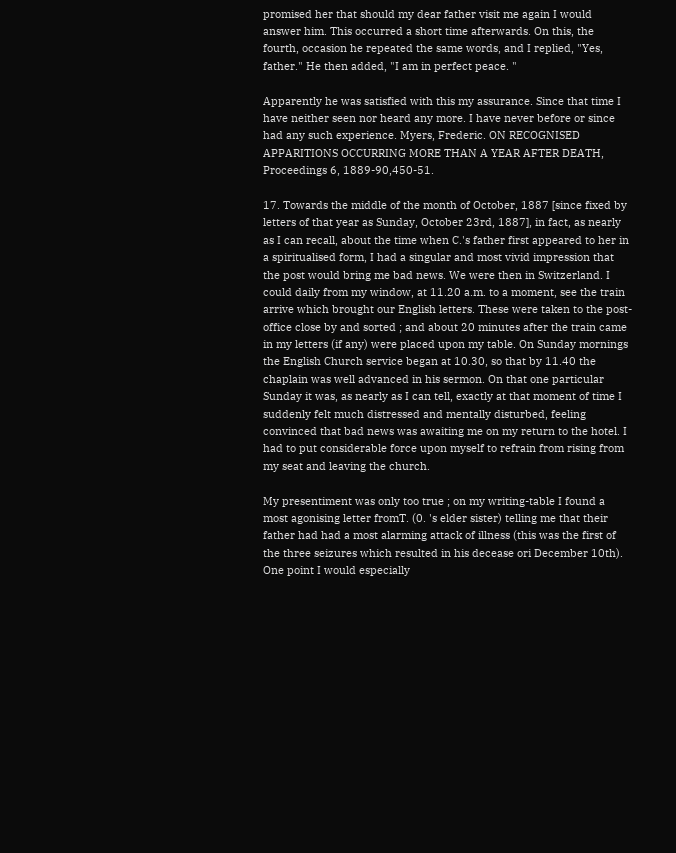promised her that should my dear father visit me again I would answer him. This occurred a short time afterwards. On this, the fourth, occasion he repeated the same words, and I replied, "Yes, father." He then added, "I am in perfect peace. "

Apparently he was satisfied with this my assurance. Since that time I have neither seen nor heard any more. I have never before or since had any such experience. Myers, Frederic. ON RECOGNISED APPARITIONS OCCURRING MORE THAN A YEAR AFTER DEATH, Proceedings 6, 1889-90,450-51.

17. Towards the middle of the month of October, 1887 [since fixed by letters of that year as Sunday, October 23rd, 1887], in fact, as nearly as I can recall, about the time when C.'s father first appeared to her in a spiritualised form, I had a singular and most vivid impression that the post would bring me bad news. We were then in Switzerland. I could daily from my window, at 11.20 a.m. to a moment, see the train arrive which brought our English letters. These were taken to the post-office close by and sorted ; and about 20 minutes after the train came in my letters (if any) were placed upon my table. On Sunday mornings the English Church service began at 10.30, so that by 11.40 the chaplain was well advanced in his sermon. On that one particular Sunday it was, as nearly as I can tell, exactly at that moment of time I suddenly felt much distressed and mentally disturbed, feeling convinced that bad news was awaiting me on my return to the hotel. I had to put considerable force upon myself to refrain from rising from my seat and leaving the church.

My presentiment was only too true ; on my writing-table I found a most agonising letter fromT. (0. 's elder sister) telling me that their father had had a most alarming attack of illness (this was the first of the three seizures which resulted in his decease ori December 10th). One point I would especially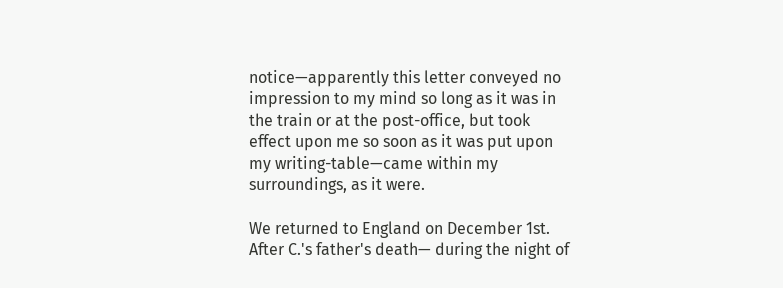notice—apparently this letter conveyed no impression to my mind so long as it was in the train or at the post-office, but took effect upon me so soon as it was put upon my writing-table—came within my surroundings, as it were.

We returned to England on December 1st. After C.'s father's death— during the night of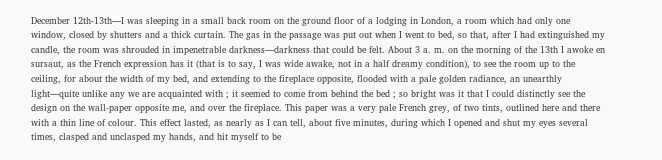December 12th-13th—I was sleeping in a small back room on the ground floor of a lodging in London, a room which had only one window, closed by shutters and a thick curtain. The gas in the passage was put out when I went to bed, so that, after I had extinguished my candle, the room was shrouded in impenetrable darkness—darkness that could be felt. About 3 a. m. on the morning of the 13th I awoke en sursaut, as the French expression has it (that is to say, I was wide awake, not in a half dreamy condition), to see the room up to the ceiling, for about the width of my bed, and extending to the fireplace opposite, flooded with a pale golden radiance, an unearthly light—quite unlike any we are acquainted with ; it seemed to come from behind the bed ; so bright was it that I could distinctly see the design on the wall-paper opposite me, and over the fireplace. This paper was a very pale French grey, of two tints, outlined here and there with a thin line of colour. This effect lasted, as nearly as I can tell, about five minutes, during which I opened and shut my eyes several times, clasped and unclasped my hands, and hit myself to be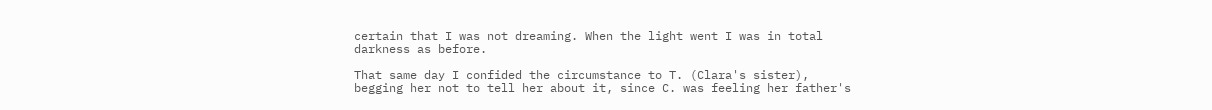certain that I was not dreaming. When the light went I was in total darkness as before.

That same day I confided the circumstance to T. (Clara's sister), begging her not to tell her about it, since C. was feeling her father's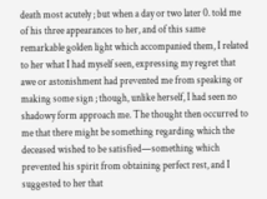death most acutely ; but when a day or two later 0. told me of his three appearances to her, and of this same remarkable golden light which accompanied them, I related to her what I had myself seen, expressing my regret that awe or astonishment had prevented me from speaking or making some sign ; though, unlike herself, I had seen no shadowy form approach me. The thought then occurred to me that there might be something regarding which the deceased wished to be satisfied—something which prevented his spirit from obtaining perfect rest, and I suggested to her that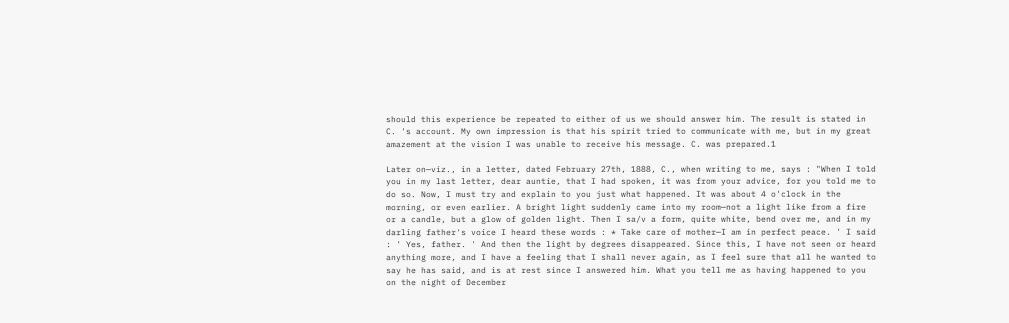should this experience be repeated to either of us we should answer him. The result is stated in C. 's account. My own impression is that his spirit tried to communicate with me, but in my great amazement at the vision I was unable to receive his message. C. was prepared.1

Later on—viz., in a letter, dated February 27th, 1888, C., when writing to me, says : "When I told you in my last letter, dear auntie, that I had spoken, it was from your advice, for you told me to do so. Now, I must try and explain to you just what happened. It was about 4 o'clock in the morning, or even earlier. A bright light suddenly came into my room—not a light like from a fire or a candle, but a glow of golden light. Then I sa/v a form, quite white, bend over me, and in my darling father's voice I heard these words : * Take care of mother—I am in perfect peace. ' I said : ' Yes, father. ' And then the light by degrees disappeared. Since this, I have not seen or heard anything more, and I have a feeling that I shall never again, as I feel sure that all he wanted to say he has said, and is at rest since I answered him. What you tell me as having happened to you on the night of December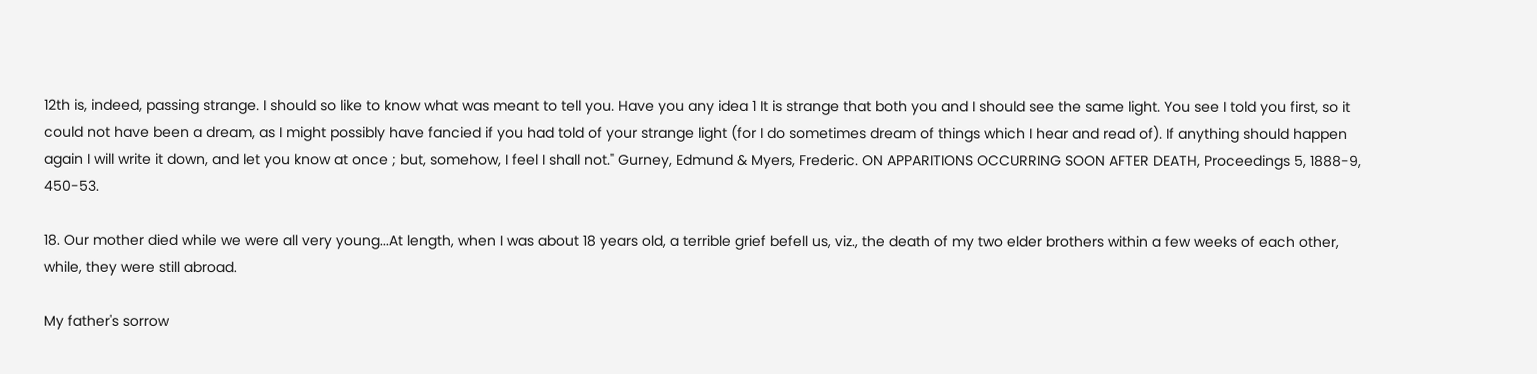12th is, indeed, passing strange. I should so like to know what was meant to tell you. Have you any idea 1 It is strange that both you and I should see the same light. You see I told you first, so it could not have been a dream, as I might possibly have fancied if you had told of your strange light (for I do sometimes dream of things which I hear and read of). If anything should happen again I will write it down, and let you know at once ; but, somehow, I feel I shall not." Gurney, Edmund & Myers, Frederic. ON APPARITIONS OCCURRING SOON AFTER DEATH, Proceedings 5, 1888-9, 450-53.

18. Our mother died while we were all very young...At length, when I was about 18 years old, a terrible grief befell us, viz., the death of my two elder brothers within a few weeks of each other, while, they were still abroad.

My father's sorrow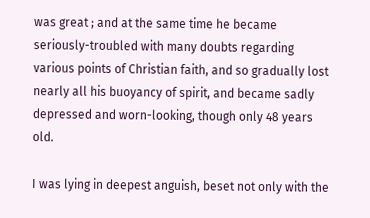was great ; and at the same time he became seriously-troubled with many doubts regarding various points of Christian faith, and so gradually lost nearly all his buoyancy of spirit, and became sadly depressed and worn-looking, though only 48 years old.

I was lying in deepest anguish, beset not only with the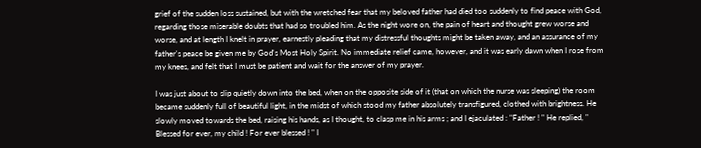grief of the sudden loss sustained, but with the wretched fear that my beloved father had died too suddenly to find peace with God, regarding those miserable doubts that had so troubled him. As the night wore on, the pain of heart and thought grew worse and worse, and at length I knelt in prayer, earnestly pleading that my distressful thoughts might be taken away, and an assurance of my father's peace be given me by God's Most Holy Spirit. No immediate relief came, however, and it was early dawn when I rose from my knees, and felt that I must be patient and wait for the answer of my prayer.

I was just about to slip quietly down into the bed, when on the opposite side of it (that on which the nurse was sleeping) the room became suddenly full of beautiful light, in the midst of which stood my father absolutely transfigured, clothed with brightness. He slowly moved towards the bed, raising his hands, as I thought, to clasp me in his arms ; and I ejaculated : "Father ! " He replied, " Blessed for ever, my child ! For ever blessed ! " I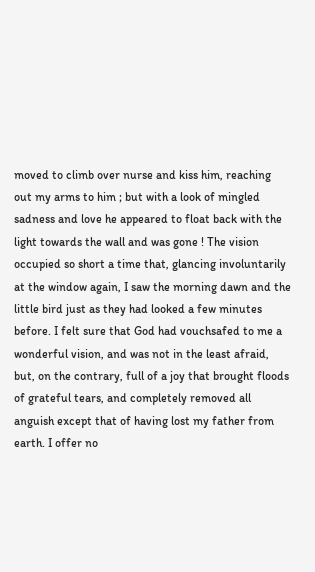moved to climb over nurse and kiss him, reaching out my arms to him ; but with a look of mingled sadness and love he appeared to float back with the light towards the wall and was gone ! The vision occupied so short a time that, glancing involuntarily at the window again, I saw the morning dawn and the little bird just as they had looked a few minutes before. I felt sure that God had vouchsafed to me a wonderful vision, and was not in the least afraid, but, on the contrary, full of a joy that brought floods of grateful tears, and completely removed all anguish except that of having lost my father from earth. I offer no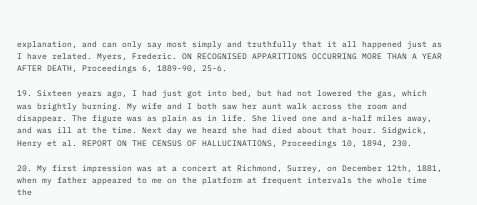explanation, and can only say most simply and truthfully that it all happened just as I have related. Myers, Frederic. ON RECOGNISED APPARITIONS OCCURRING MORE THAN A YEAR AFTER DEATH, Proceedings 6, 1889-90, 25-6.

19. Sixteen years ago, I had just got into bed, but had not lowered the gas, which was brightly burning. My wife and I both saw her aunt walk across the room and disappear. The figure was as plain as in life. She lived one and a-half miles away, and was ill at the time. Next day we heard she had died about that hour. Sidgwick, Henry et al. REPORT ON THE CENSUS OF HALLUCINATIONS, Proceedings 10, 1894, 230.

20. My first impression was at a concert at Richmond, Surrey, on December 12th, 1881, when my father appeared to me on the platform at frequent intervals the whole time the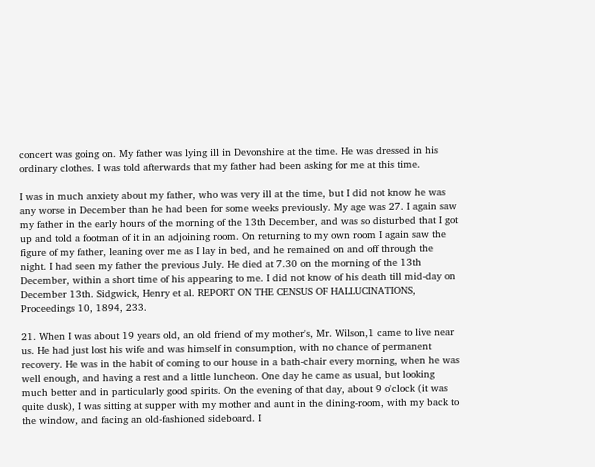concert was going on. My father was lying ill in Devonshire at the time. He was dressed in his ordinary clothes. I was told afterwards that my father had been asking for me at this time.

I was in much anxiety about my father, who was very ill at the time, but I did not know he was any worse in December than he had been for some weeks previously. My age was 27. I again saw my father in the early hours of the morning of the 13th December, and was so disturbed that I got up and told a footman of it in an adjoining room. On returning to my own room I again saw the figure of my father, leaning over me as I lay in bed, and he remained on and off through the night. I had seen my father the previous July. He died at 7.30 on the morning of the 13th December, within a short time of his appearing to me. I did not know of his death till mid-day on December 13th. Sidgwick, Henry et al. REPORT ON THE CENSUS OF HALLUCINATIONS, Proceedings 10, 1894, 233.

21. When I was about 19 years old, an old friend of my mother's, Mr. Wilson,1 came to live near us. He had just lost his wife and was himself in consumption, with no chance of permanent recovery. He was in the habit of coming to our house in a bath-chair every morning, when he was well enough, and having a rest and a little luncheon. One day he came as usual, but looking much better and in particularly good spirits. On the evening of that day, about 9 o'clock (it was quite dusk), I was sitting at supper with my mother and aunt in the dining-room, with my back to the window, and facing an old-fashioned sideboard. I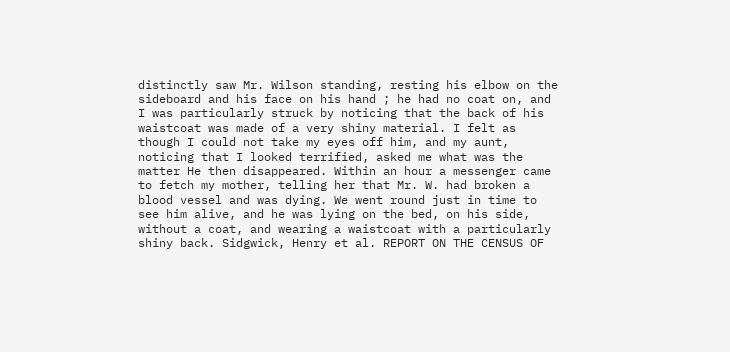distinctly saw Mr. Wilson standing, resting his elbow on the sideboard and his face on his hand ; he had no coat on, and I was particularly struck by noticing that the back of his waistcoat was made of a very shiny material. I felt as though I could not take my eyes off him, and my aunt, noticing that I looked terrified, asked me what was the matter He then disappeared. Within an hour a messenger came to fetch my mother, telling her that Mr. W. had broken a blood vessel and was dying. We went round just in time to see him alive, and he was lying on the bed, on his side, without a coat, and wearing a waistcoat with a particularly shiny back. Sidgwick, Henry et al. REPORT ON THE CENSUS OF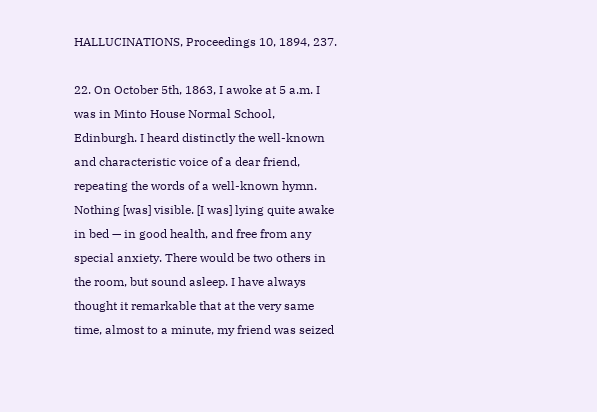HALLUCINATIONS, Proceedings 10, 1894, 237.

22. On October 5th, 1863, I awoke at 5 a.m. I was in Minto House Normal School, Edinburgh. I heard distinctly the well-known and characteristic voice of a dear friend, repeating the words of a well-known hymn. Nothing [was] visible. [I was] lying quite awake in bed — in good health, and free from any special anxiety. There would be two others in the room, but sound asleep. I have always thought it remarkable that at the very same time, almost to a minute, my friend was seized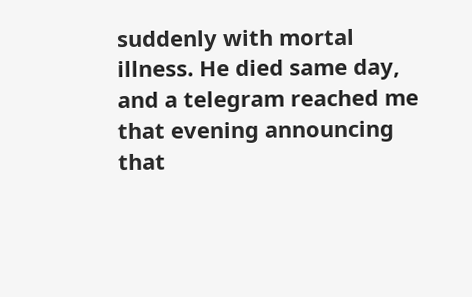suddenly with mortal illness. He died same day, and a telegram reached me that evening announcing that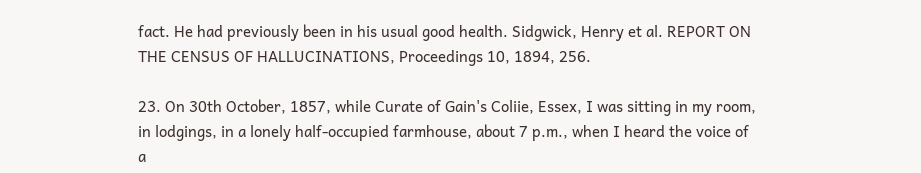fact. He had previously been in his usual good health. Sidgwick, Henry et al. REPORT ON THE CENSUS OF HALLUCINATIONS, Proceedings 10, 1894, 256.

23. On 30th October, 1857, while Curate of Gain's Coliie, Essex, I was sitting in my room, in lodgings, in a lonely half-occupied farmhouse, about 7 p.m., when I heard the voice of a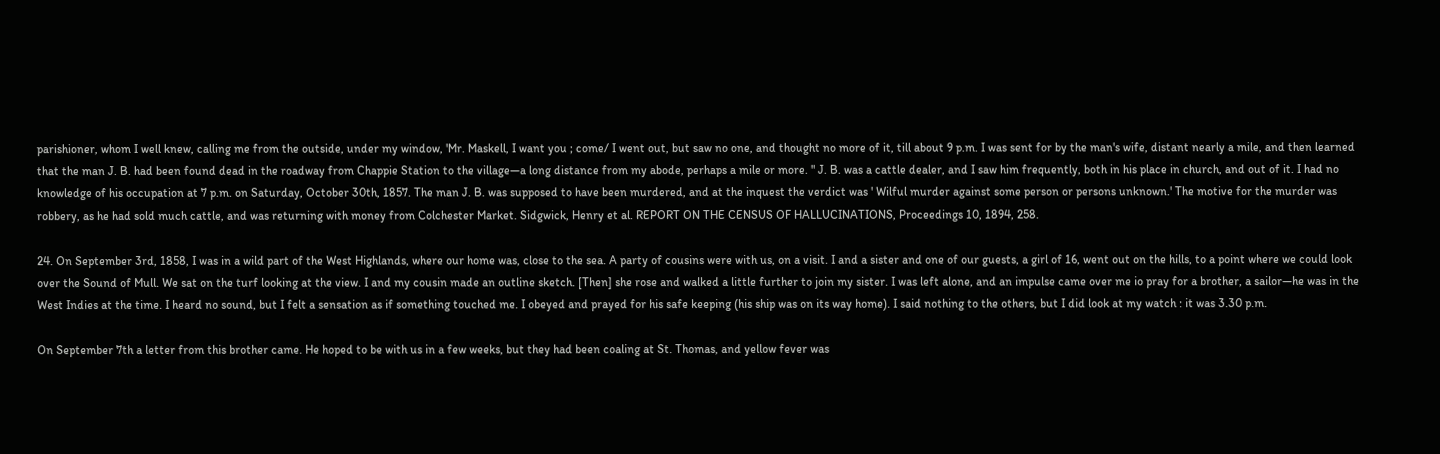parishioner, whom I well knew, calling me from the outside, under my window, 'Mr. Maskell, I want you ; come/ I went out, but saw no one, and thought no more of it, till about 9 p.m. I was sent for by the man's wife, distant nearly a mile, and then learned that the man J. B. had been found dead in the roadway from Chappie Station to the village—a long distance from my abode, perhaps a mile or more. " J. B. was a cattle dealer, and I saw him frequently, both in his place in church, and out of it. I had no knowledge of his occupation at 7 p.m. on Saturday, October 30th, 1857. The man J. B. was supposed to have been murdered, and at the inquest the verdict was ' Wilful murder against some person or persons unknown.' The motive for the murder was robbery, as he had sold much cattle, and was returning with money from Colchester Market. Sidgwick, Henry et al. REPORT ON THE CENSUS OF HALLUCINATIONS, Proceedings 10, 1894, 258.

24. On September 3rd, 1858, I was in a wild part of the West Highlands, where our home was, close to the sea. A party of cousins were with us, on a visit. I and a sister and one of our guests, a girl of 16, went out on the hills, to a point where we could look over the Sound of Mull. We sat on the turf looking at the view. I and my cousin made an outline sketch. [Then] she rose and walked a little further to join my sister. I was left alone, and an impulse came over me io pray for a brother, a sailor—he was in the West Indies at the time. I heard no sound, but I felt a sensation as if something touched me. I obeyed and prayed for his safe keeping (his ship was on its way home). I said nothing to the others, but I did look at my watch : it was 3.30 p.m.

On September 7th a letter from this brother came. He hoped to be with us in a few weeks, but they had been coaling at St. Thomas, and yellow fever was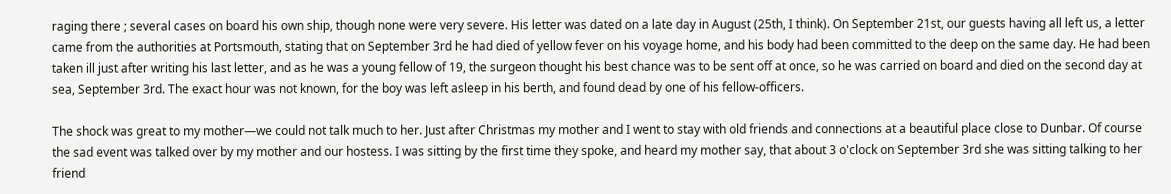raging there ; several cases on board his own ship, though none were very severe. His letter was dated on a late day in August (25th, I think). On September 21st, our guests having all left us, a letter came from the authorities at Portsmouth, stating that on September 3rd he had died of yellow fever on his voyage home, and his body had been committed to the deep on the same day. He had been taken ill just after writing his last letter, and as he was a young fellow of 19, the surgeon thought his best chance was to be sent off at once, so he was carried on board and died on the second day at sea, September 3rd. The exact hour was not known, for the boy was left asleep in his berth, and found dead by one of his fellow-officers.

The shock was great to my mother—we could not talk much to her. Just after Christmas my mother and I went to stay with old friends and connections at a beautiful place close to Dunbar. Of course the sad event was talked over by my mother and our hostess. I was sitting by the first time they spoke, and heard my mother say, that about 3 o'clock on September 3rd she was sitting talking to her friend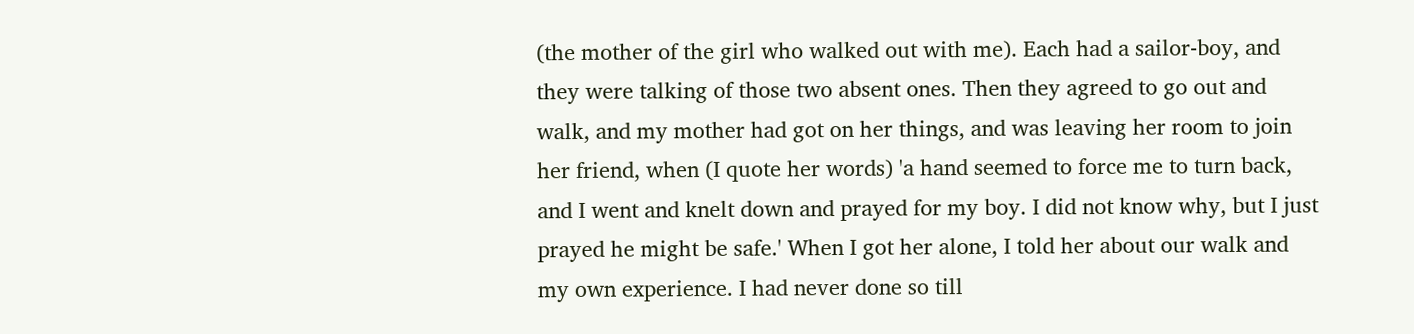(the mother of the girl who walked out with me). Each had a sailor-boy, and they were talking of those two absent ones. Then they agreed to go out and walk, and my mother had got on her things, and was leaving her room to join her friend, when (I quote her words) 'a hand seemed to force me to turn back, and I went and knelt down and prayed for my boy. I did not know why, but I just prayed he might be safe.' When I got her alone, I told her about our walk and my own experience. I had never done so till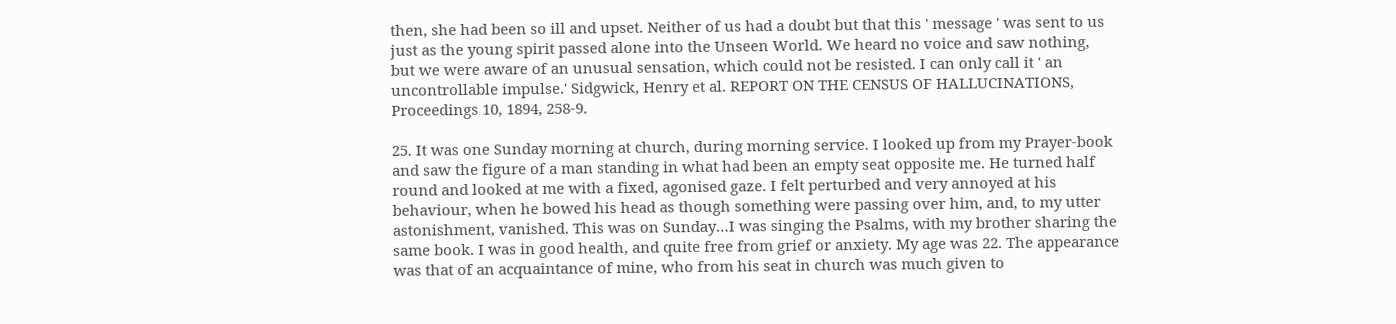then, she had been so ill and upset. Neither of us had a doubt but that this ' message ' was sent to us just as the young spirit passed alone into the Unseen World. We heard no voice and saw nothing, but we were aware of an unusual sensation, which could not be resisted. I can only call it ' an uncontrollable impulse.' Sidgwick, Henry et al. REPORT ON THE CENSUS OF HALLUCINATIONS, Proceedings 10, 1894, 258-9.

25. It was one Sunday morning at church, during morning service. I looked up from my Prayer-book and saw the figure of a man standing in what had been an empty seat opposite me. He turned half round and looked at me with a fixed, agonised gaze. I felt perturbed and very annoyed at his behaviour, when he bowed his head as though something were passing over him, and, to my utter astonishment, vanished. This was on Sunday…I was singing the Psalms, with my brother sharing the same book. I was in good health, and quite free from grief or anxiety. My age was 22. The appearance was that of an acquaintance of mine, who from his seat in church was much given to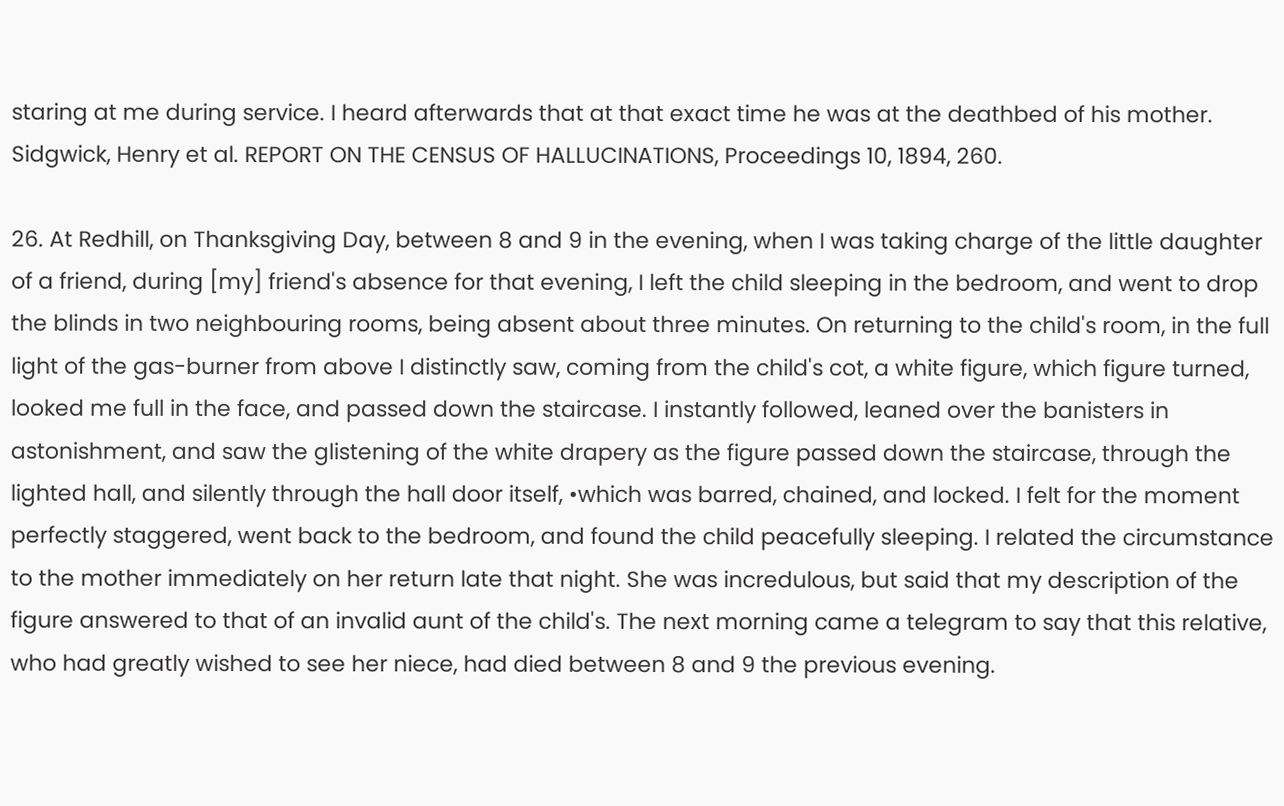staring at me during service. I heard afterwards that at that exact time he was at the deathbed of his mother. Sidgwick, Henry et al. REPORT ON THE CENSUS OF HALLUCINATIONS, Proceedings 10, 1894, 260.

26. At Redhill, on Thanksgiving Day, between 8 and 9 in the evening, when I was taking charge of the little daughter of a friend, during [my] friend's absence for that evening, I left the child sleeping in the bedroom, and went to drop the blinds in two neighbouring rooms, being absent about three minutes. On returning to the child's room, in the full light of the gas-burner from above I distinctly saw, coming from the child's cot, a white figure, which figure turned, looked me full in the face, and passed down the staircase. I instantly followed, leaned over the banisters in astonishment, and saw the glistening of the white drapery as the figure passed down the staircase, through the lighted hall, and silently through the hall door itself, •which was barred, chained, and locked. I felt for the moment perfectly staggered, went back to the bedroom, and found the child peacefully sleeping. I related the circumstance to the mother immediately on her return late that night. She was incredulous, but said that my description of the figure answered to that of an invalid aunt of the child's. The next morning came a telegram to say that this relative, who had greatly wished to see her niece, had died between 8 and 9 the previous evening.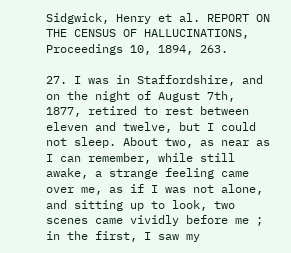Sidgwick, Henry et al. REPORT ON THE CENSUS OF HALLUCINATIONS, Proceedings 10, 1894, 263.

27. I was in Staffordshire, and on the night of August 7th, 1877, retired to rest between eleven and twelve, but I could not sleep. About two, as near as I can remember, while still awake, a strange feeling came over me, as if I was not alone, and sitting up to look, two scenes came vividly before me ; in the first, I saw my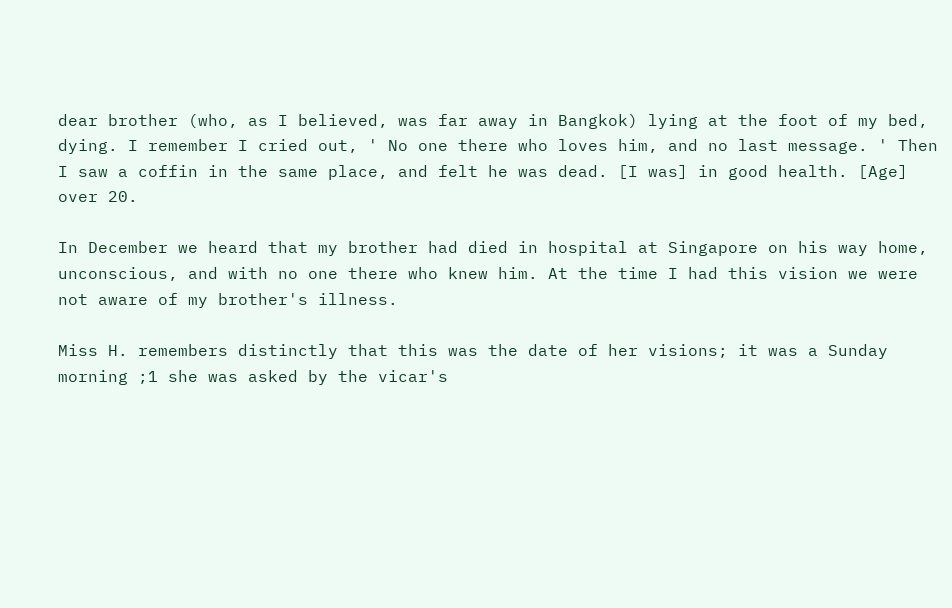dear brother (who, as I believed, was far away in Bangkok) lying at the foot of my bed, dying. I remember I cried out, ' No one there who loves him, and no last message. ' Then I saw a coffin in the same place, and felt he was dead. [I was] in good health. [Age] over 20.

In December we heard that my brother had died in hospital at Singapore on his way home, unconscious, and with no one there who knew him. At the time I had this vision we were not aware of my brother's illness.

Miss H. remembers distinctly that this was the date of her visions; it was a Sunday morning ;1 she was asked by the vicar's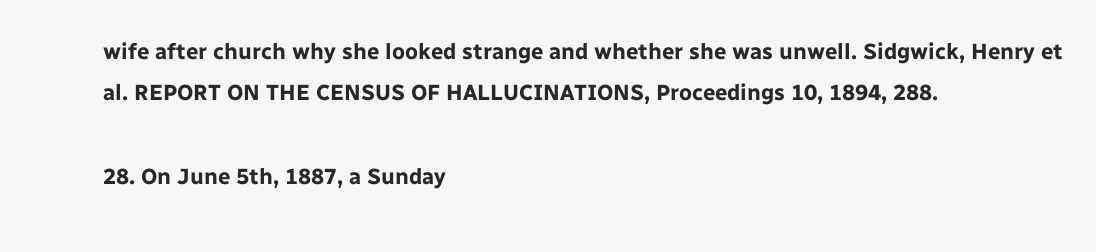wife after church why she looked strange and whether she was unwell. Sidgwick, Henry et al. REPORT ON THE CENSUS OF HALLUCINATIONS, Proceedings 10, 1894, 288.

28. On June 5th, 1887, a Sunday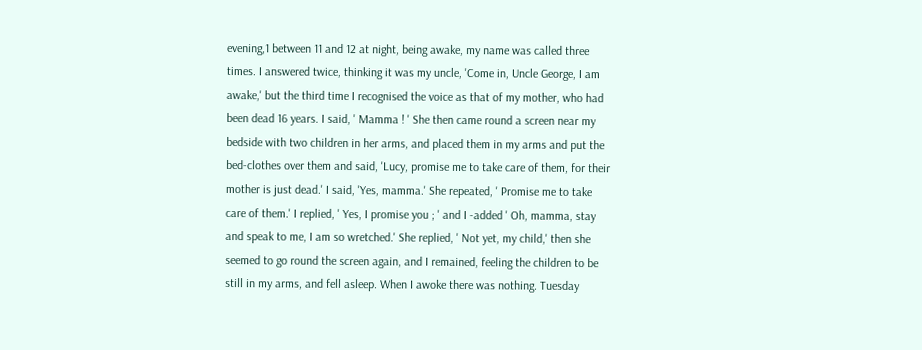evening,1 between 11 and 12 at night, being awake, my name was called three times. I answered twice, thinking it was my uncle, 'Come in, Uncle George, I am awake,' but the third time I recognised the voice as that of my mother, who had been dead 16 years. I said, ' Mamma ! ' She then came round a screen near my bedside with two children in her arms, and placed them in my arms and put the bed-clothes over them and said, 'Lucy, promise me to take care of them, for their mother is just dead.' I said, 'Yes, mamma.' She repeated, ' Promise me to take care of them.' I replied, ' Yes, I promise you ; ' and I -added ' Oh, mamma, stay and speak to me, I am so wretched.' She replied, ' Not yet, my child,' then she seemed to go round the screen again, and I remained, feeling the children to be still in my arms, and fell asleep. When I awoke there was nothing. Tuesday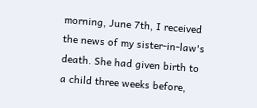morning, June 7th, I received the news of my sister-in-law's death. She had given birth to a child three weeks before,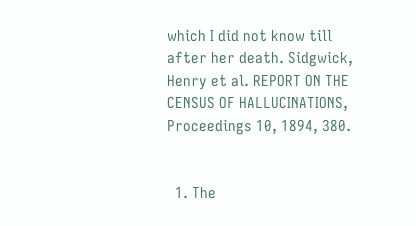which I did not know till after her death. Sidgwick, Henry et al. REPORT ON THE CENSUS OF HALLUCINATIONS, Proceedings 10, 1894, 380.


  1. The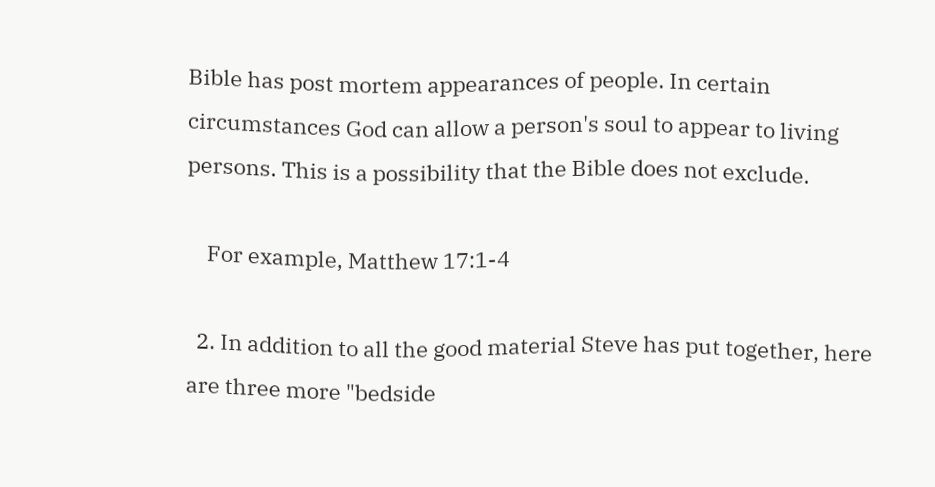Bible has post mortem appearances of people. In certain circumstances God can allow a person's soul to appear to living persons. This is a possibility that the Bible does not exclude.

    For example, Matthew 17:1-4

  2. In addition to all the good material Steve has put together, here are three more "bedside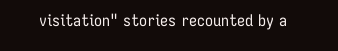visitation" stories recounted by a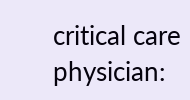critical care physician: